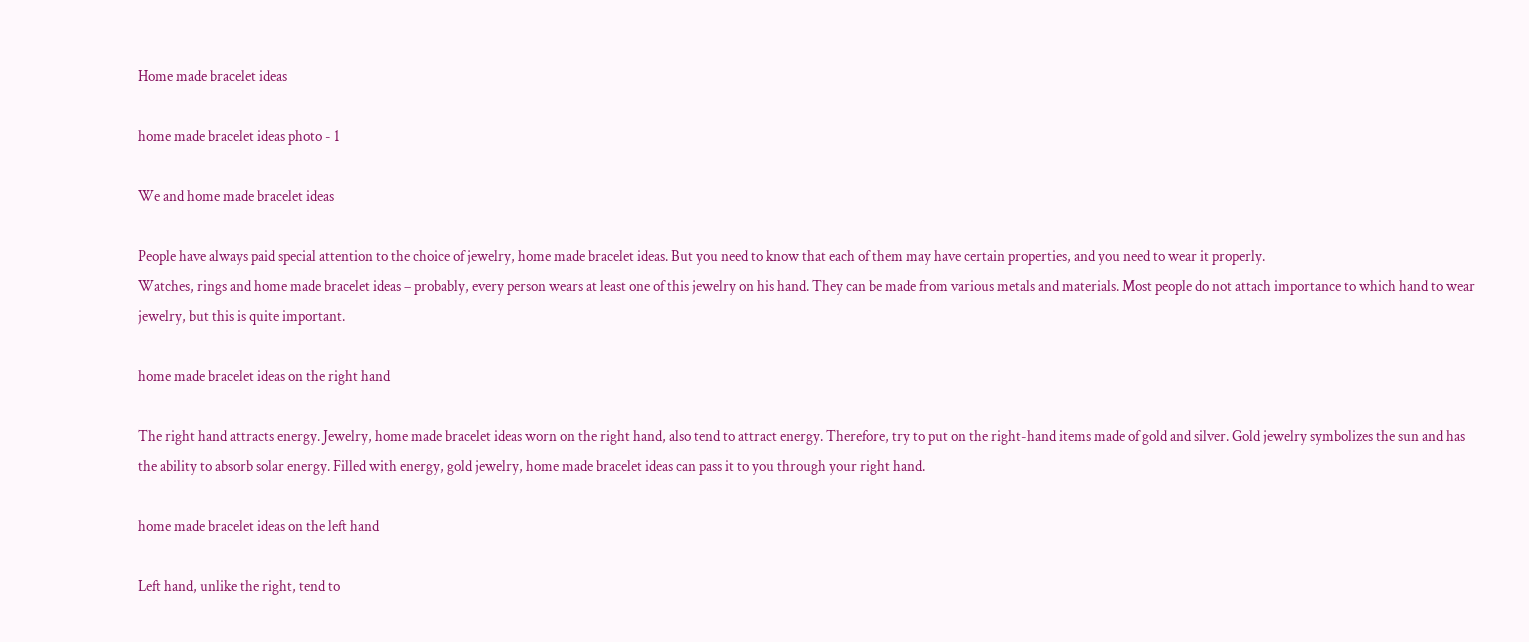Home made bracelet ideas

home made bracelet ideas photo - 1

We and home made bracelet ideas

People have always paid special attention to the choice of jewelry, home made bracelet ideas. But you need to know that each of them may have certain properties, and you need to wear it properly.
Watches, rings and home made bracelet ideas – probably, every person wears at least one of this jewelry on his hand. They can be made from various metals and materials. Most people do not attach importance to which hand to wear jewelry, but this is quite important.

home made bracelet ideas on the right hand

The right hand attracts energy. Jewelry, home made bracelet ideas worn on the right hand, also tend to attract energy. Therefore, try to put on the right-hand items made of gold and silver. Gold jewelry symbolizes the sun and has the ability to absorb solar energy. Filled with energy, gold jewelry, home made bracelet ideas can pass it to you through your right hand.

home made bracelet ideas on the left hand

Left hand, unlike the right, tend to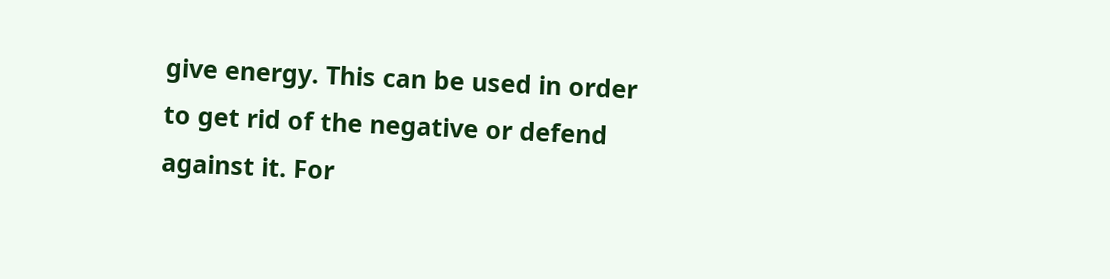give energy. This can be used in order to get rid of the negative or defend against it. For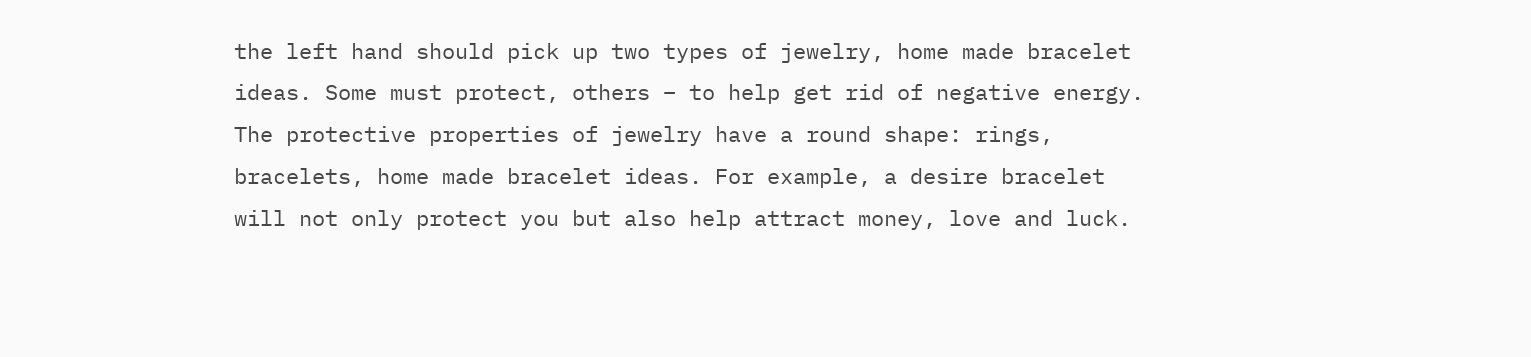the left hand should pick up two types of jewelry, home made bracelet ideas. Some must protect, others – to help get rid of negative energy.
The protective properties of jewelry have a round shape: rings, bracelets, home made bracelet ideas. For example, a desire bracelet will not only protect you but also help attract money, love and luck.